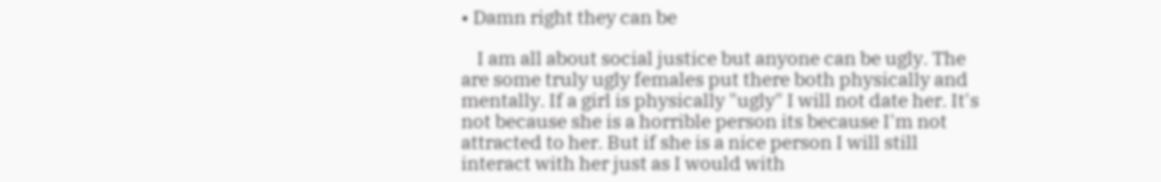• Damn right they can be

    I am all about social justice but anyone can be ugly. The are some truly ugly females put there both physically and mentally. If a girl is physically "ugly" I will not date her. It's not because she is a horrible person its because I'm not attracted to her. But if she is a nice person I will still interact with her just as I would with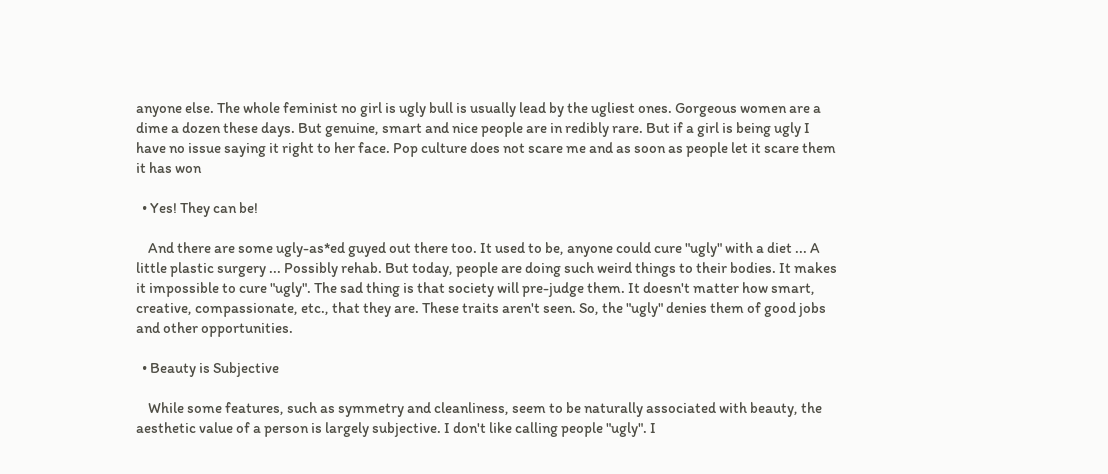anyone else. The whole feminist no girl is ugly bull is usually lead by the ugliest ones. Gorgeous women are a dime a dozen these days. But genuine, smart and nice people are in redibly rare. But if a girl is being ugly I have no issue saying it right to her face. Pop culture does not scare me and as soon as people let it scare them it has won

  • Yes! They can be!

    And there are some ugly-as*ed guyed out there too. It used to be, anyone could cure "ugly" with a diet ... A little plastic surgery ... Possibly rehab. But today, people are doing such weird things to their bodies. It makes it impossible to cure "ugly". The sad thing is that society will pre-judge them. It doesn't matter how smart, creative, compassionate, etc., that they are. These traits aren't seen. So, the "ugly" denies them of good jobs and other opportunities.

  • Beauty is Subjective

    While some features, such as symmetry and cleanliness, seem to be naturally associated with beauty, the aesthetic value of a person is largely subjective. I don't like calling people "ugly". I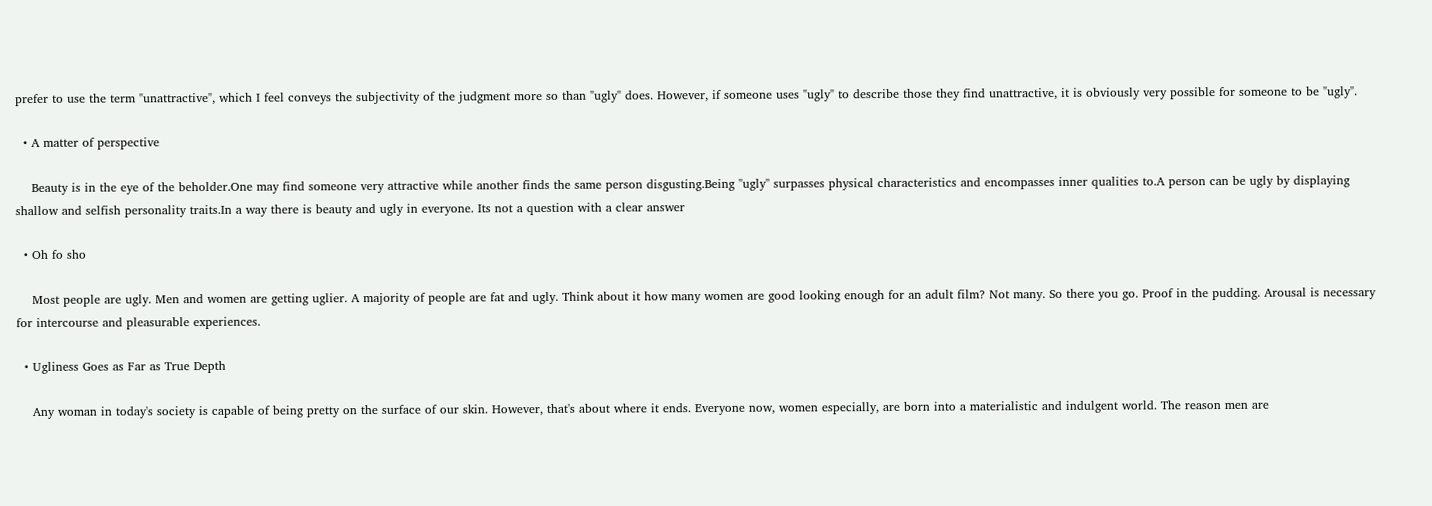prefer to use the term "unattractive", which I feel conveys the subjectivity of the judgment more so than "ugly" does. However, if someone uses "ugly" to describe those they find unattractive, it is obviously very possible for someone to be "ugly".

  • A matter of perspective

    Beauty is in the eye of the beholder.One may find someone very attractive while another finds the same person disgusting.Being ''ugly'' surpasses physical characteristics and encompasses inner qualities to.A person can be ugly by displaying shallow and selfish personality traits.In a way there is beauty and ugly in everyone. Its not a question with a clear answer

  • Oh fo sho

    Most people are ugly. Men and women are getting uglier. A majority of people are fat and ugly. Think about it how many women are good looking enough for an adult film? Not many. So there you go. Proof in the pudding. Arousal is necessary for intercourse and pleasurable experiences.

  • Ugliness Goes as Far as True Depth

    Any woman in today's society is capable of being pretty on the surface of our skin. However, that's about where it ends. Everyone now, women especially, are born into a materialistic and indulgent world. The reason men are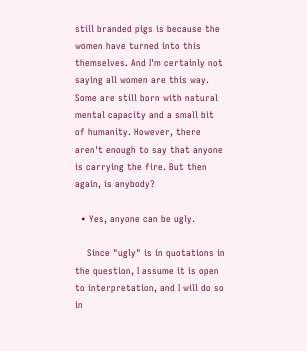still branded pigs is because the women have turned into this themselves. And I'm certainly not saying all women are this way. Some are still born with natural mental capacity and a small bit of humanity. However, there aren't enough to say that anyone is carrying the fire. But then again, is anybody?

  • Yes, anyone can be ugly.

    Since "ugly" is in quotations in the question, I assume it is open to interpretation, and I will do so in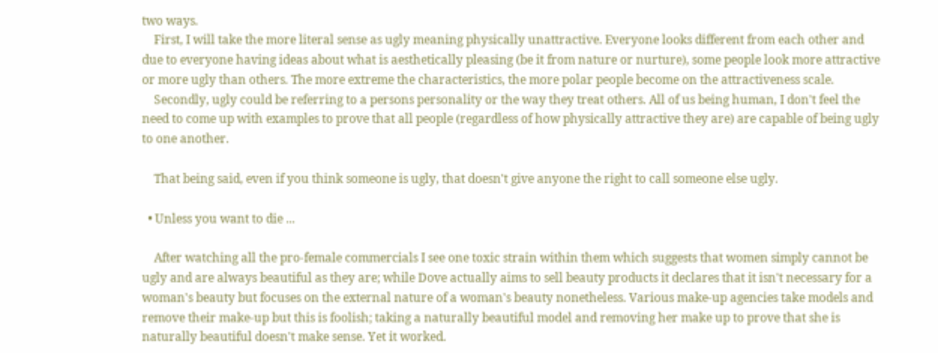two ways.
    First, I will take the more literal sense as ugly meaning physically unattractive. Everyone looks different from each other and due to everyone having ideas about what is aesthetically pleasing (be it from nature or nurture), some people look more attractive or more ugly than others. The more extreme the characteristics, the more polar people become on the attractiveness scale.
    Secondly, ugly could be referring to a persons personality or the way they treat others. All of us being human, I don't feel the need to come up with examples to prove that all people (regardless of how physically attractive they are) are capable of being ugly to one another.

    That being said, even if you think someone is ugly, that doesn't give anyone the right to call someone else ugly.

  • Unless you want to die ...

    After watching all the pro-female commercials I see one toxic strain within them which suggests that women simply cannot be ugly and are always beautiful as they are; while Dove actually aims to sell beauty products it declares that it isn't necessary for a woman's beauty but focuses on the external nature of a woman's beauty nonetheless. Various make-up agencies take models and remove their make-up but this is foolish; taking a naturally beautiful model and removing her make up to prove that she is naturally beautiful doesn't make sense. Yet it worked.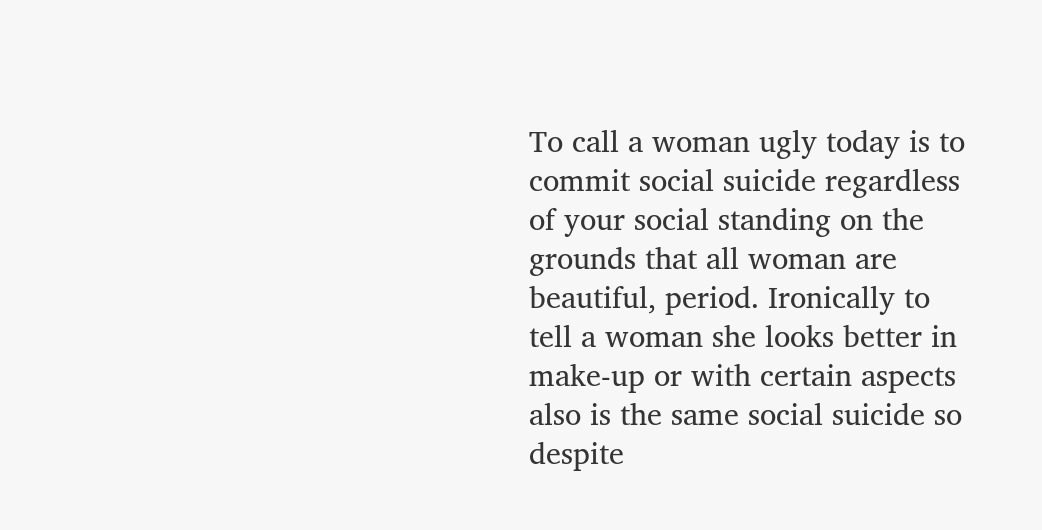To call a woman ugly today is to commit social suicide regardless of your social standing on the grounds that all woman are beautiful, period. Ironically to tell a woman she looks better in make-up or with certain aspects also is the same social suicide so despite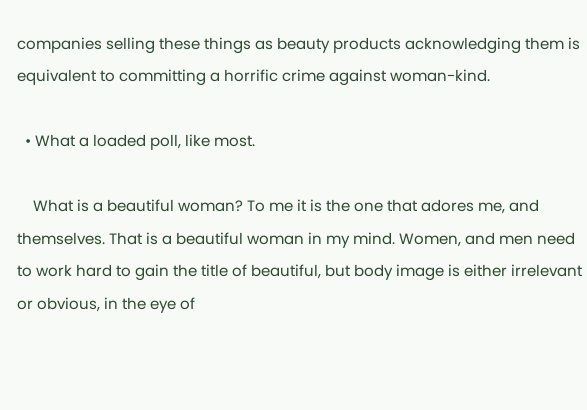companies selling these things as beauty products acknowledging them is equivalent to committing a horrific crime against woman-kind.

  • What a loaded poll, like most.

    What is a beautiful woman? To me it is the one that adores me, and themselves. That is a beautiful woman in my mind. Women, and men need to work hard to gain the title of beautiful, but body image is either irrelevant or obvious, in the eye of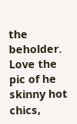the beholder. Love the pic of he skinny hot chics,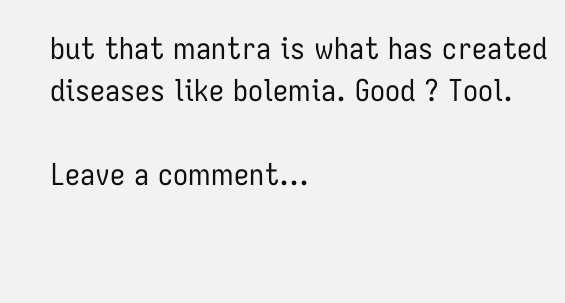but that mantra is what has created diseases like bolemia. Good ? Tool.

Leave a comment...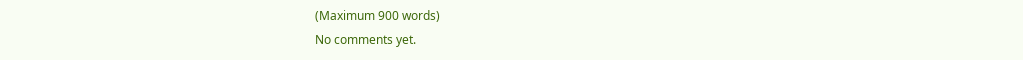(Maximum 900 words)
No comments yet.